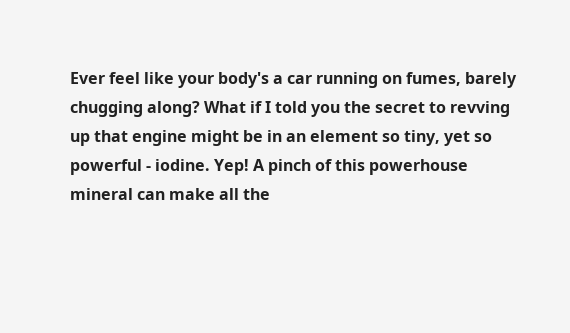Ever feel like your body's a car running on fumes, barely chugging along? What if I told you the secret to revving up that engine might be in an element so tiny, yet so powerful - iodine. Yep! A pinch of this powerhouse mineral can make all the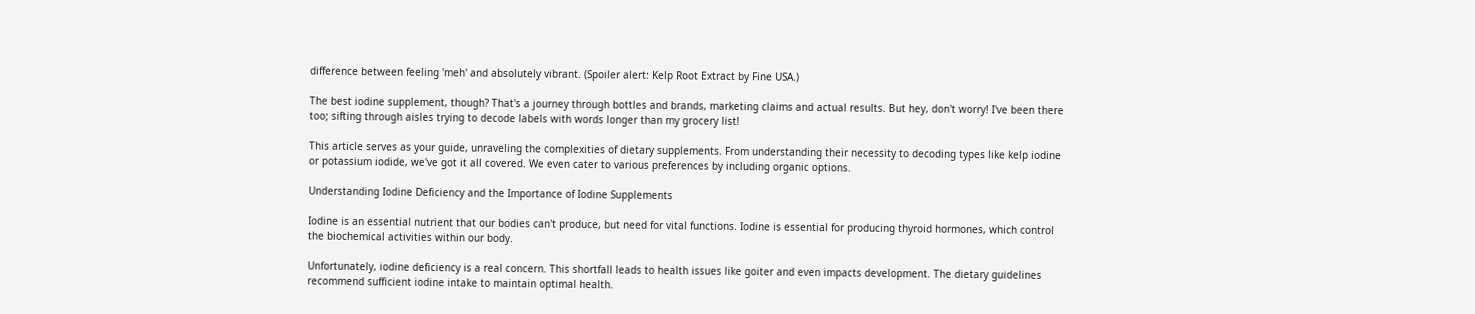difference between feeling 'meh' and absolutely vibrant. (Spoiler alert: Kelp Root Extract by Fine USA.)

The best iodine supplement, though? That's a journey through bottles and brands, marketing claims and actual results. But hey, don't worry! I've been there too; sifting through aisles trying to decode labels with words longer than my grocery list!

This article serves as your guide, unraveling the complexities of dietary supplements. From understanding their necessity to decoding types like kelp iodine or potassium iodide, we've got it all covered. We even cater to various preferences by including organic options.

Understanding Iodine Deficiency and the Importance of Iodine Supplements

Iodine is an essential nutrient that our bodies can't produce, but need for vital functions. Iodine is essential for producing thyroid hormones, which control the biochemical activities within our body.

Unfortunately, iodine deficiency is a real concern. This shortfall leads to health issues like goiter and even impacts development. The dietary guidelines recommend sufficient iodine intake to maintain optimal health.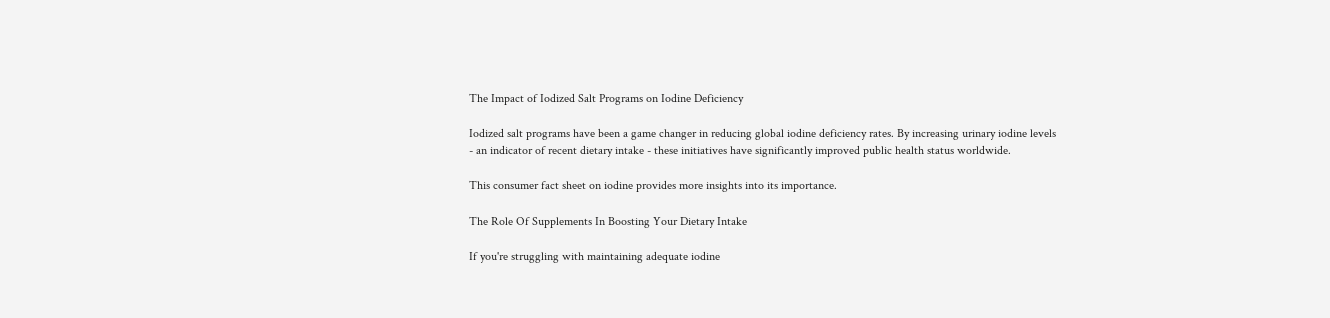The Impact of Iodized Salt Programs on Iodine Deficiency

Iodized salt programs have been a game changer in reducing global iodine deficiency rates. By increasing urinary iodine levels - an indicator of recent dietary intake - these initiatives have significantly improved public health status worldwide.

This consumer fact sheet on iodine provides more insights into its importance.

The Role Of Supplements In Boosting Your Dietary Intake

If you're struggling with maintaining adequate iodine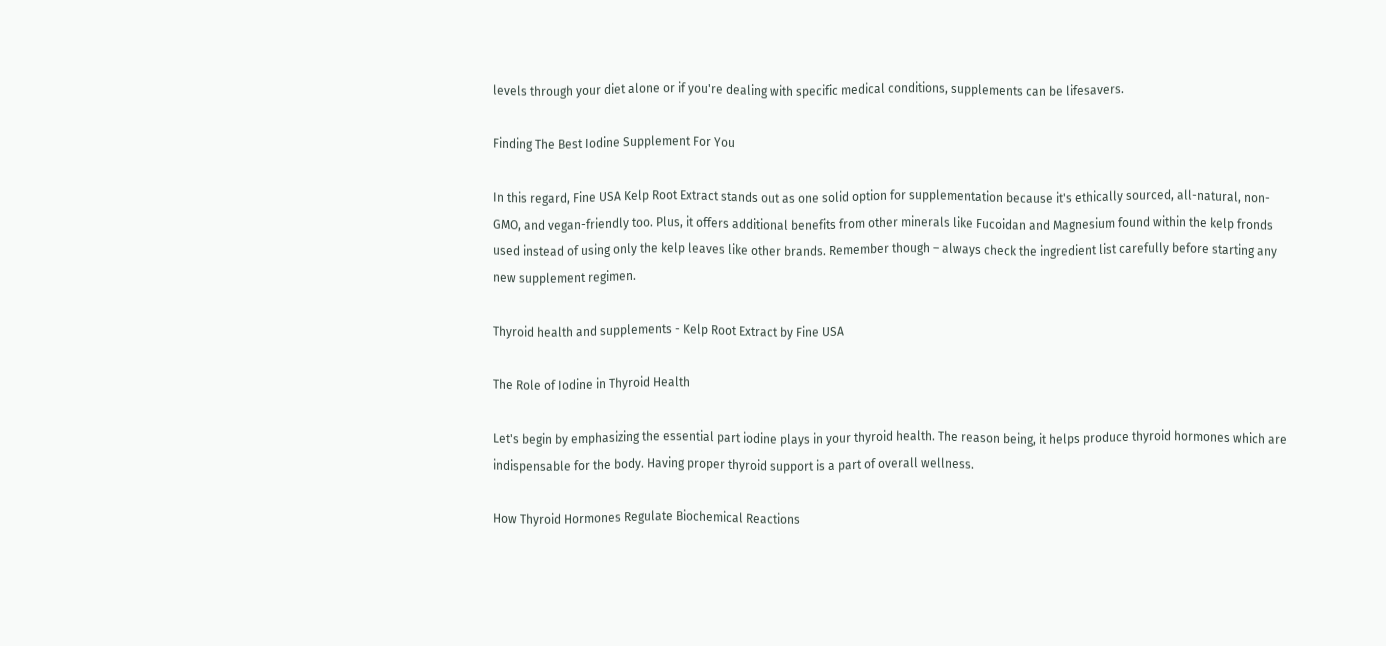levels through your diet alone or if you're dealing with specific medical conditions, supplements can be lifesavers.

Finding The Best Iodine Supplement For You

In this regard, Fine USA Kelp Root Extract stands out as one solid option for supplementation because it's ethically sourced, all-natural, non-GMO, and vegan-friendly too. Plus, it offers additional benefits from other minerals like Fucoidan and Magnesium found within the kelp fronds used instead of using only the kelp leaves like other brands. Remember though – always check the ingredient list carefully before starting any new supplement regimen.

Thyroid health and supplements - Kelp Root Extract by Fine USA

The Role of Iodine in Thyroid Health

Let's begin by emphasizing the essential part iodine plays in your thyroid health. The reason being, it helps produce thyroid hormones which are indispensable for the body. Having proper thyroid support is a part of overall wellness.

How Thyroid Hormones Regulate Biochemical Reactions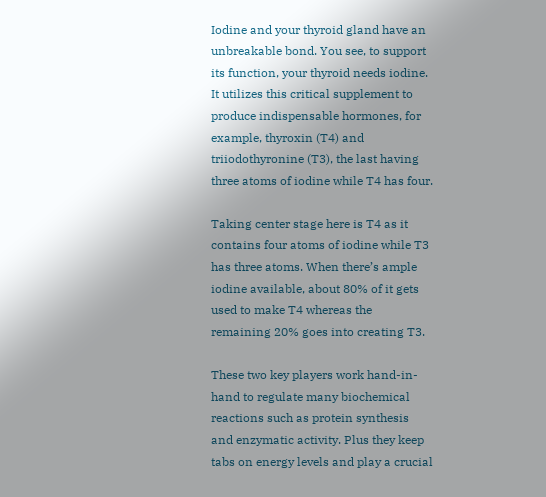Iodine and your thyroid gland have an unbreakable bond. You see, to support its function, your thyroid needs iodine. It utilizes this critical supplement to produce indispensable hormones, for example, thyroxin (T4) and triiodothyronine (T3), the last having three atoms of iodine while T4 has four.

Taking center stage here is T4 as it contains four atoms of iodine while T3 has three atoms. When there’s ample iodine available, about 80% of it gets used to make T4 whereas the remaining 20% goes into creating T3.

These two key players work hand-in-hand to regulate many biochemical reactions such as protein synthesis and enzymatic activity. Plus they keep tabs on energy levels and play a crucial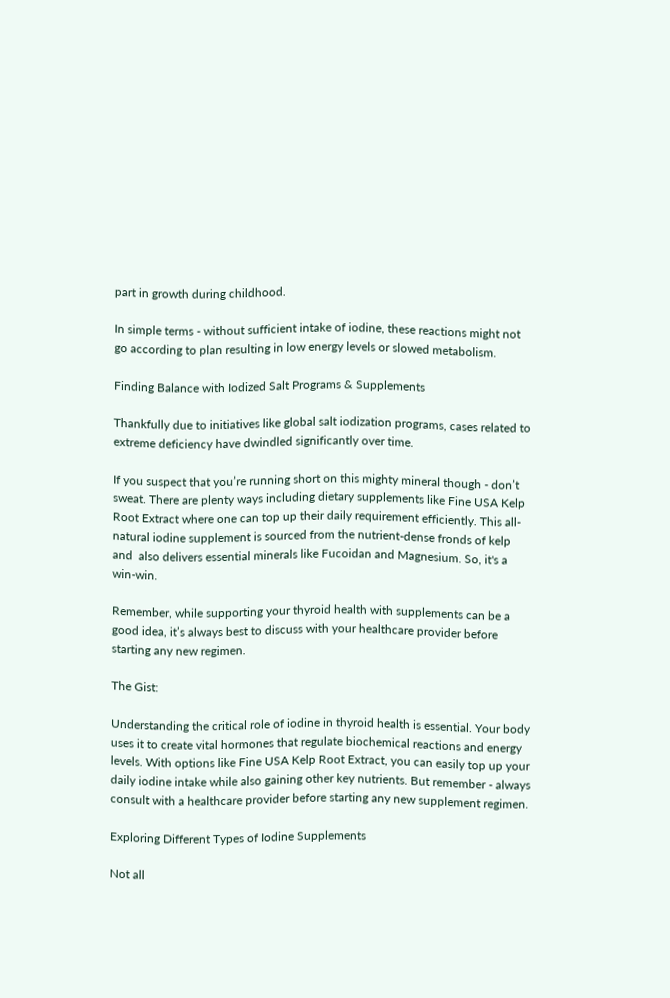part in growth during childhood.

In simple terms - without sufficient intake of iodine, these reactions might not go according to plan resulting in low energy levels or slowed metabolism.

Finding Balance with Iodized Salt Programs & Supplements

Thankfully due to initiatives like global salt iodization programs, cases related to extreme deficiency have dwindled significantly over time.

If you suspect that you’re running short on this mighty mineral though - don’t sweat. There are plenty ways including dietary supplements like Fine USA Kelp Root Extract where one can top up their daily requirement efficiently. This all-natural iodine supplement is sourced from the nutrient-dense fronds of kelp and  also delivers essential minerals like Fucoidan and Magnesium. So, it's a win-win.

Remember, while supporting your thyroid health with supplements can be a good idea, it’s always best to discuss with your healthcare provider before starting any new regimen.

The Gist:

Understanding the critical role of iodine in thyroid health is essential. Your body uses it to create vital hormones that regulate biochemical reactions and energy levels. With options like Fine USA Kelp Root Extract, you can easily top up your daily iodine intake while also gaining other key nutrients. But remember - always consult with a healthcare provider before starting any new supplement regimen.

Exploring Different Types of Iodine Supplements

Not all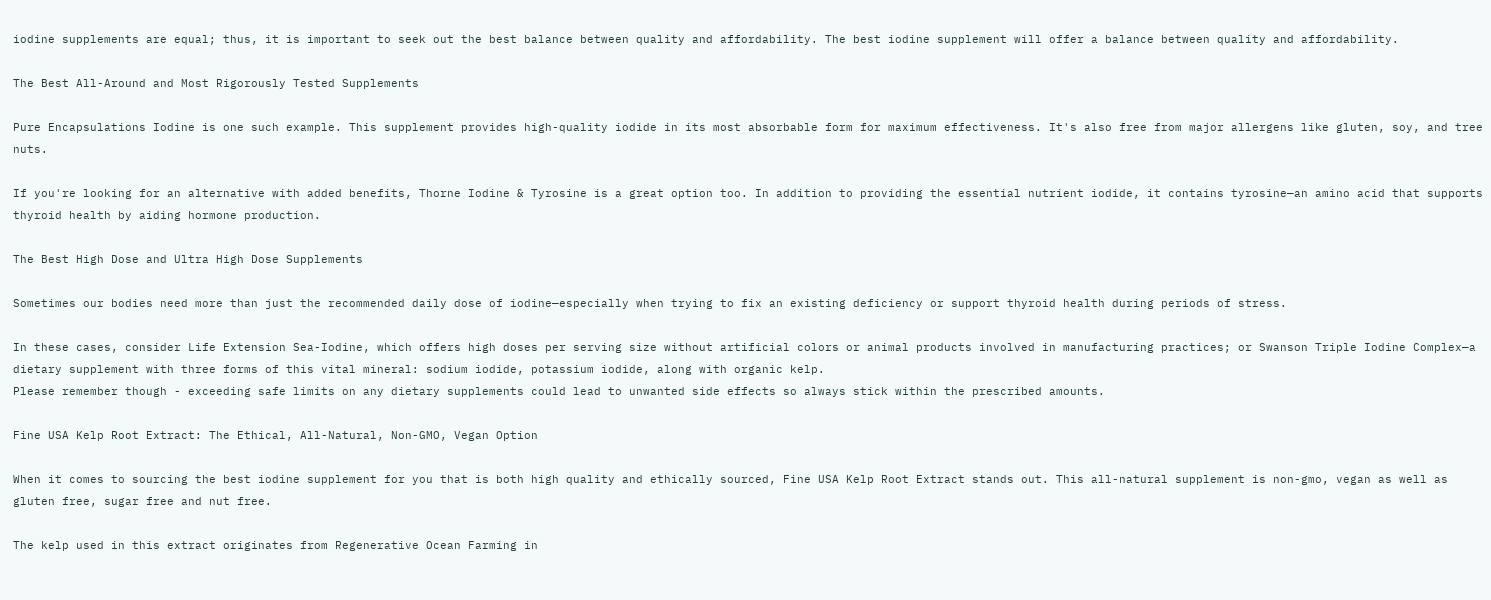iodine supplements are equal; thus, it is important to seek out the best balance between quality and affordability. The best iodine supplement will offer a balance between quality and affordability.

The Best All-Around and Most Rigorously Tested Supplements

Pure Encapsulations Iodine is one such example. This supplement provides high-quality iodide in its most absorbable form for maximum effectiveness. It's also free from major allergens like gluten, soy, and tree nuts.

If you're looking for an alternative with added benefits, Thorne Iodine & Tyrosine is a great option too. In addition to providing the essential nutrient iodide, it contains tyrosine—an amino acid that supports thyroid health by aiding hormone production.

The Best High Dose and Ultra High Dose Supplements

Sometimes our bodies need more than just the recommended daily dose of iodine—especially when trying to fix an existing deficiency or support thyroid health during periods of stress.

In these cases, consider Life Extension Sea-Iodine, which offers high doses per serving size without artificial colors or animal products involved in manufacturing practices; or Swanson Triple Iodine Complex—a dietary supplement with three forms of this vital mineral: sodium iodide, potassium iodide, along with organic kelp.
Please remember though - exceeding safe limits on any dietary supplements could lead to unwanted side effects so always stick within the prescribed amounts.

Fine USA Kelp Root Extract: The Ethical, All-Natural, Non-GMO, Vegan Option

When it comes to sourcing the best iodine supplement for you that is both high quality and ethically sourced, Fine USA Kelp Root Extract stands out. This all-natural supplement is non-gmo, vegan as well as gluten free, sugar free and nut free.

The kelp used in this extract originates from Regenerative Ocean Farming in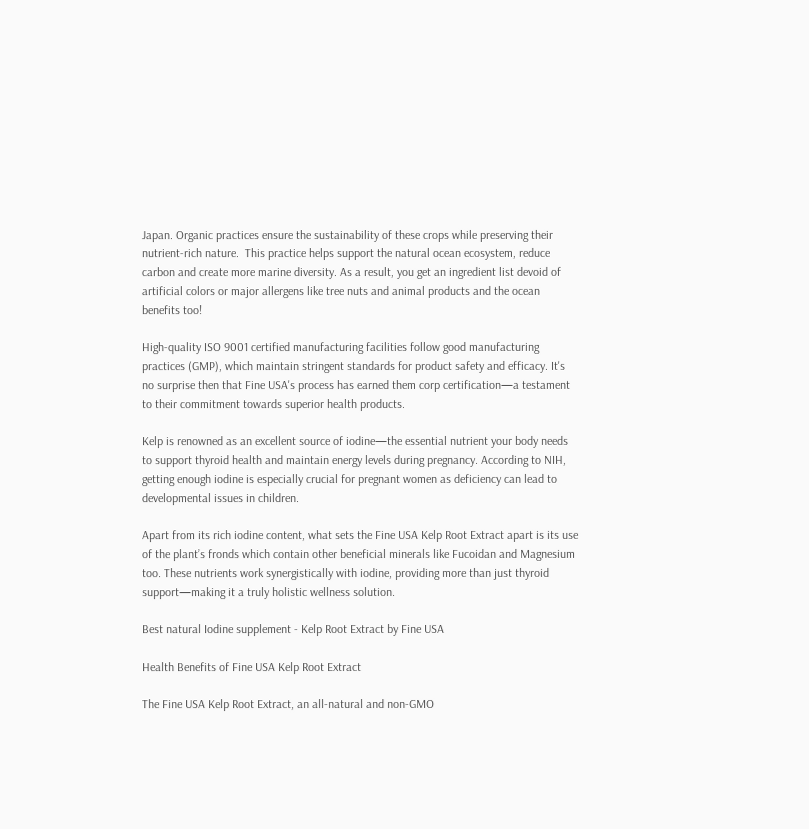Japan. Organic practices ensure the sustainability of these crops while preserving their nutrient-rich nature.  This practice helps support the natural ocean ecosystem, reduce carbon and create more marine diversity. As a result, you get an ingredient list devoid of artificial colors or major allergens like tree nuts and animal products and the ocean benefits too!

High-quality ISO 9001 certified manufacturing facilities follow good manufacturing practices (GMP), which maintain stringent standards for product safety and efficacy. It's no surprise then that Fine USA's process has earned them corp certification—a testament to their commitment towards superior health products.

Kelp is renowned as an excellent source of iodine—the essential nutrient your body needs to support thyroid health and maintain energy levels during pregnancy. According to NIH, getting enough iodine is especially crucial for pregnant women as deficiency can lead to developmental issues in children.

Apart from its rich iodine content, what sets the Fine USA Kelp Root Extract apart is its use of the plant’s fronds which contain other beneficial minerals like Fucoidan and Magnesium too. These nutrients work synergistically with iodine, providing more than just thyroid support—making it a truly holistic wellness solution.

Best natural Iodine supplement - Kelp Root Extract by Fine USA

Health Benefits of Fine USA Kelp Root Extract

The Fine USA Kelp Root Extract, an all-natural and non-GMO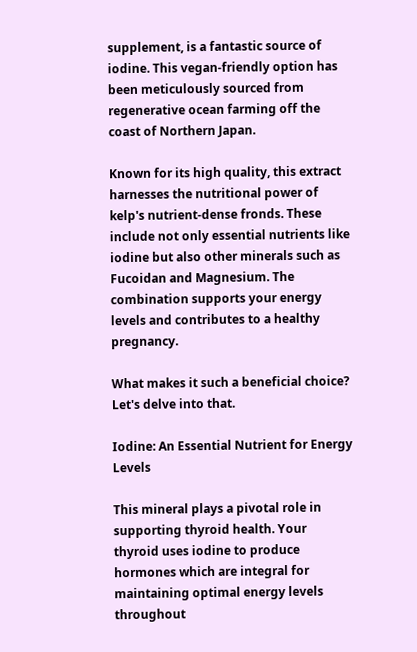supplement, is a fantastic source of iodine. This vegan-friendly option has been meticulously sourced from regenerative ocean farming off the coast of Northern Japan.

Known for its high quality, this extract harnesses the nutritional power of kelp's nutrient-dense fronds. These include not only essential nutrients like iodine but also other minerals such as Fucoidan and Magnesium. The combination supports your energy levels and contributes to a healthy pregnancy.

What makes it such a beneficial choice? Let's delve into that.

Iodine: An Essential Nutrient for Energy Levels

This mineral plays a pivotal role in supporting thyroid health. Your thyroid uses iodine to produce hormones which are integral for maintaining optimal energy levels throughout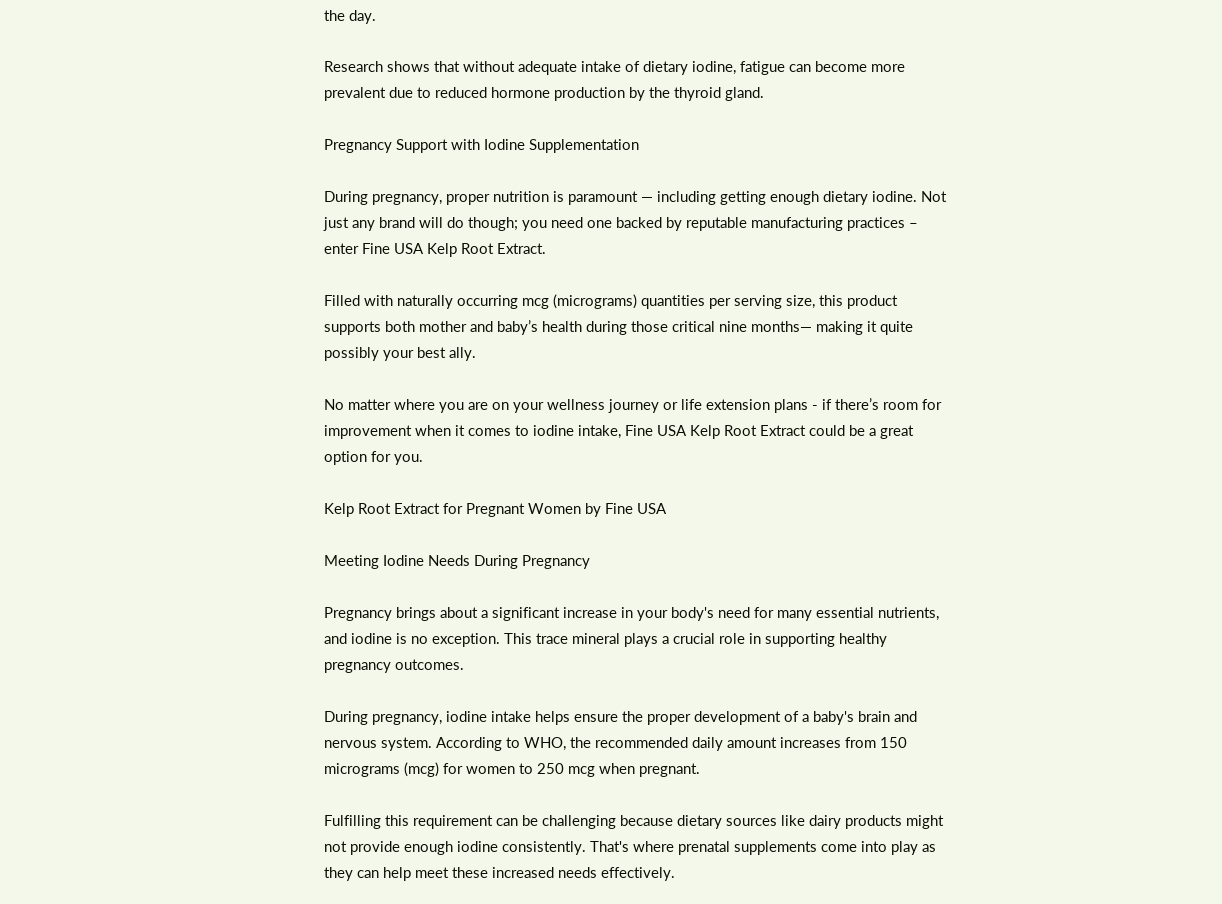the day.

Research shows that without adequate intake of dietary iodine, fatigue can become more prevalent due to reduced hormone production by the thyroid gland.

Pregnancy Support with Iodine Supplementation

During pregnancy, proper nutrition is paramount — including getting enough dietary iodine. Not just any brand will do though; you need one backed by reputable manufacturing practices – enter Fine USA Kelp Root Extract.

Filled with naturally occurring mcg (micrograms) quantities per serving size, this product supports both mother and baby’s health during those critical nine months— making it quite possibly your best ally.

No matter where you are on your wellness journey or life extension plans - if there’s room for improvement when it comes to iodine intake, Fine USA Kelp Root Extract could be a great option for you.

Kelp Root Extract for Pregnant Women by Fine USA

Meeting Iodine Needs During Pregnancy

Pregnancy brings about a significant increase in your body's need for many essential nutrients, and iodine is no exception. This trace mineral plays a crucial role in supporting healthy pregnancy outcomes.

During pregnancy, iodine intake helps ensure the proper development of a baby's brain and nervous system. According to WHO, the recommended daily amount increases from 150 micrograms (mcg) for women to 250 mcg when pregnant.

Fulfilling this requirement can be challenging because dietary sources like dairy products might not provide enough iodine consistently. That's where prenatal supplements come into play as they can help meet these increased needs effectively.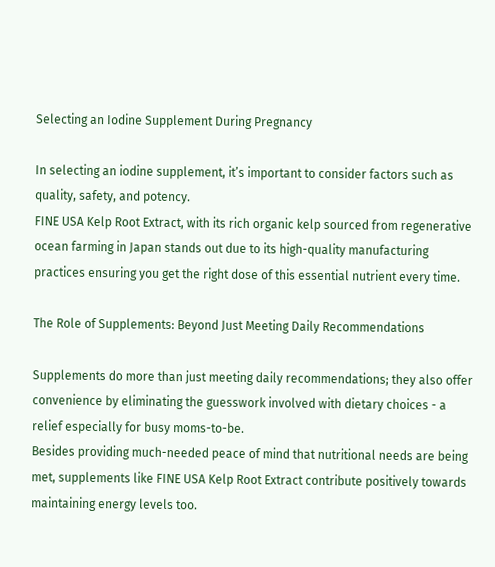Selecting an Iodine Supplement During Pregnancy

In selecting an iodine supplement, it’s important to consider factors such as quality, safety, and potency.
FINE USA Kelp Root Extract, with its rich organic kelp sourced from regenerative ocean farming in Japan stands out due to its high-quality manufacturing practices ensuring you get the right dose of this essential nutrient every time.

The Role of Supplements: Beyond Just Meeting Daily Recommendations

Supplements do more than just meeting daily recommendations; they also offer convenience by eliminating the guesswork involved with dietary choices - a relief especially for busy moms-to-be.
Besides providing much-needed peace of mind that nutritional needs are being met, supplements like FINE USA Kelp Root Extract contribute positively towards maintaining energy levels too.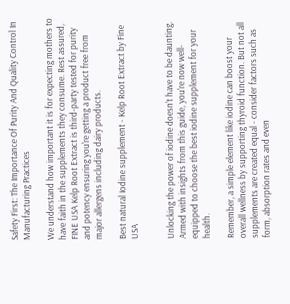Safety First: The Importance Of Purity And Quality Control In Manufacturing Practices

We understand how important it is for expecting mothers to have faith in the supplements they consume. Rest assured, FINE USA Kelp Root Extract is third-party tested for purity and potency ensuring you're getting a product free from major allergens including dairy products.

Best natural Iodine supplement - Kelp Root Extract by Fine USA


Unlocking the power of iodine doesn't have to be daunting. Armed with insights from this guide, you're now well-equipped to choose the best iodine supplement for your health.

Remember, a simple element like iodine can boost your overall wellness by supporting thyroid function. But not all supplements are created equal - consider factors such as form, absorption rates and even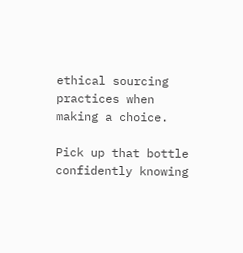ethical sourcing practices when making a choice.

Pick up that bottle confidently knowing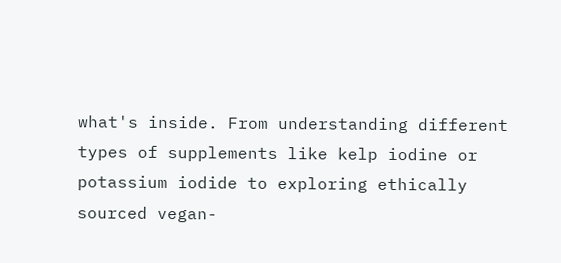what's inside. From understanding different types of supplements like kelp iodine or potassium iodide to exploring ethically sourced vegan-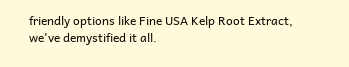friendly options like Fine USA Kelp Root Extract, we've demystified it all.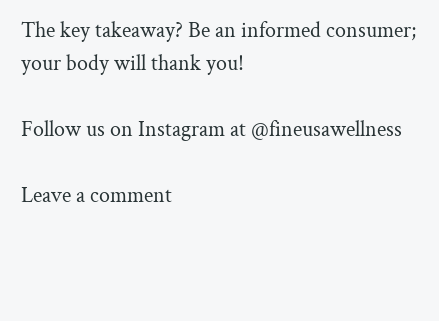The key takeaway? Be an informed consumer; your body will thank you!

Follow us on Instagram at @fineusawellness

Leave a comment